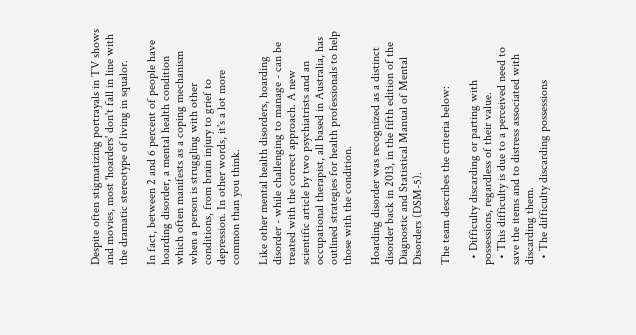Despite often stigmatizing portrayals in TV shows and movies, most 'hoarders' don't fall in line with the dramatic stereotype of living in squalor.

In fact, between 2 and 6 percent of people have hoarding disorder, a mental health condition which often manifests as a coping mechanism when a person is struggling with other conditions, from brain injury to grief to depression. In other words, it's a lot more common than you think.

Like other mental health disorders, hoarding disorder - while challenging to manage - can be treated with the correct approach. A new scientific article by two psychiatrists and an occupational therapist, all based in Australia, has outlined strategies for health professionals to help those with the condition.

Hoarding disorder was recognized as a distinct disorder back in 2013, in the fifth edition of the Diagnostic and Statistical Manual of Mental Disorders (DSM-5).

The team describes the criteria below:

  • Difficulty discarding or parting with possessions, regardless of their value.
  • This difficulty is due to a perceived need to save the items and to distress associated with discarding them.
  • The difficulty discarding possessions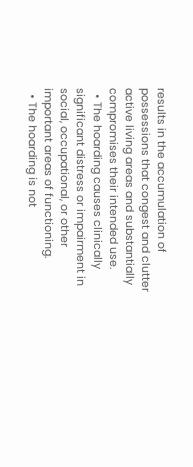results in the accumulation of possessions that congest and clutter active living areas and substantially compromises their intended use.
  • The hoarding causes clinically significant distress or impairment in social, occupational, or other important areas of functioning.
  • The hoarding is not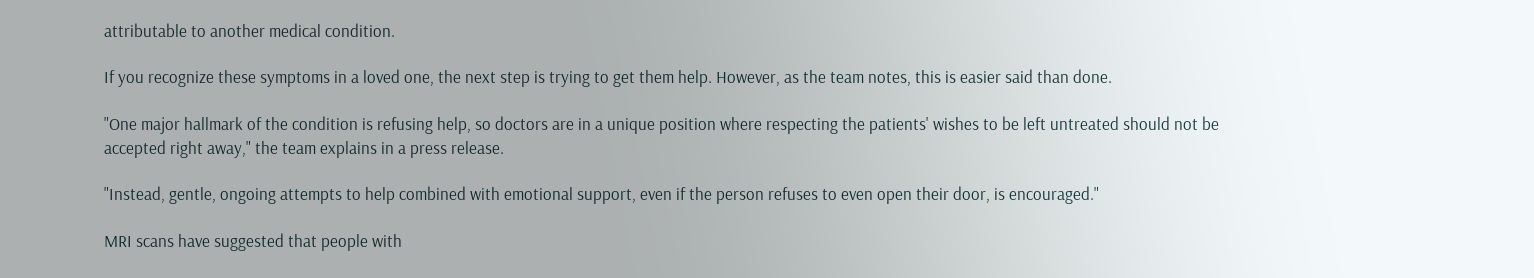attributable to another medical condition.

If you recognize these symptoms in a loved one, the next step is trying to get them help. However, as the team notes, this is easier said than done.

"One major hallmark of the condition is refusing help, so doctors are in a unique position where respecting the patients' wishes to be left untreated should not be accepted right away," the team explains in a press release.

"Instead, gentle, ongoing attempts to help combined with emotional support, even if the person refuses to even open their door, is encouraged."

MRI scans have suggested that people with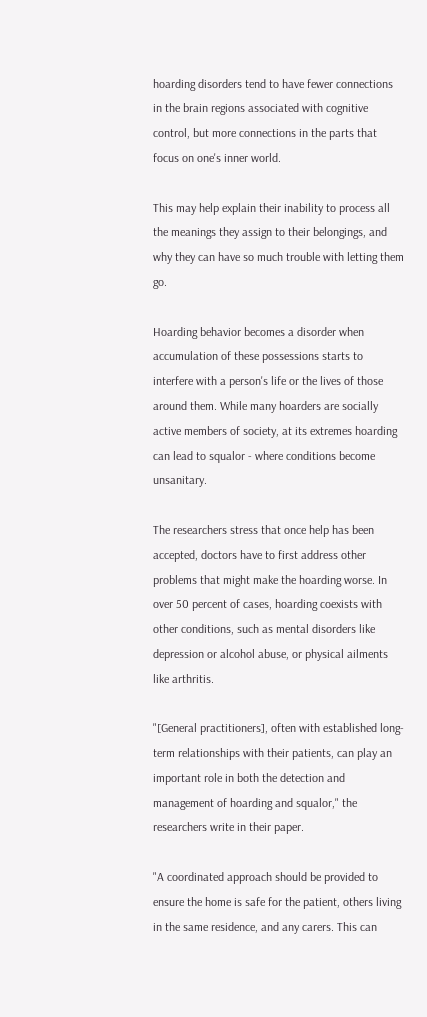hoarding disorders tend to have fewer connections in the brain regions associated with cognitive control, but more connections in the parts that focus on one's inner world.

This may help explain their inability to process all the meanings they assign to their belongings, and why they can have so much trouble with letting them go.

Hoarding behavior becomes a disorder when accumulation of these possessions starts to interfere with a person's life or the lives of those around them. While many hoarders are socially active members of society, at its extremes hoarding can lead to squalor - where conditions become unsanitary.

The researchers stress that once help has been accepted, doctors have to first address other problems that might make the hoarding worse. In over 50 percent of cases, hoarding coexists with other conditions, such as mental disorders like depression or alcohol abuse, or physical ailments like arthritis.

"[General practitioners], often with established long-term relationships with their patients, can play an important role in both the detection and management of hoarding and squalor," the researchers write in their paper.

"A coordinated approach should be provided to ensure the home is safe for the patient, others living in the same residence, and any carers. This can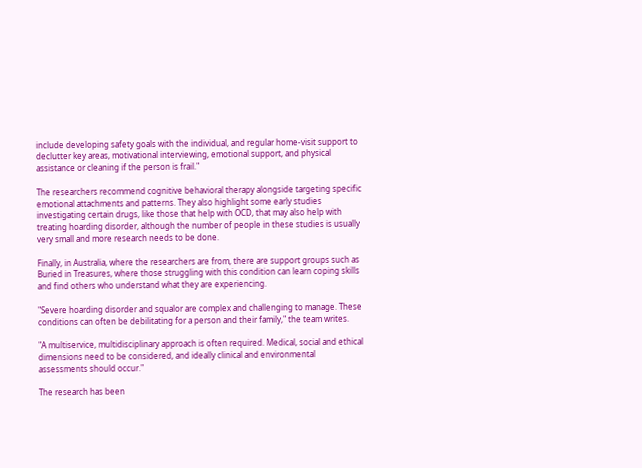include developing safety goals with the individual, and regular home-visit support to declutter key areas, motivational interviewing, emotional support, and physical assistance or cleaning if the person is frail."

The researchers recommend cognitive behavioral therapy alongside targeting specific emotional attachments and patterns. They also highlight some early studies investigating certain drugs, like those that help with OCD, that may also help with treating hoarding disorder, although the number of people in these studies is usually very small and more research needs to be done.

Finally, in Australia, where the researchers are from, there are support groups such as Buried in Treasures, where those struggling with this condition can learn coping skills and find others who understand what they are experiencing.

"Severe hoarding disorder and squalor are complex and challenging to manage. These conditions can often be debilitating for a person and their family," the team writes.

"A multiservice, multidisciplinary approach is often required. Medical, social and ethical dimensions need to be considered, and ideally clinical and environmental assessments should occur."

The research has been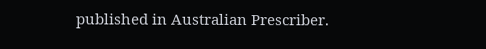published in Australian Prescriber.